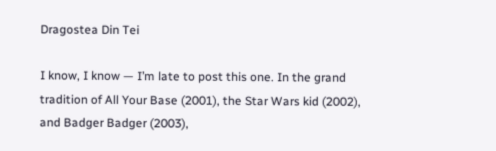Dragostea Din Tei

I know, I know — I’m late to post this one. In the grand tradition of All Your Base (2001), the Star Wars kid (2002), and Badger Badger (2003),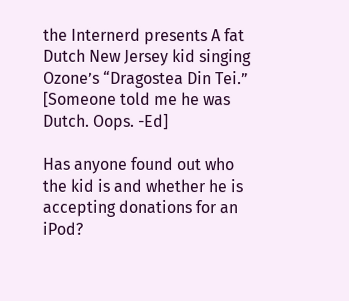the Internerd presents A fat Dutch New Jersey kid singing Ozone’s “Dragostea Din Tei.” [Someone told me he was Dutch. Oops. -Ed]

Has anyone found out who the kid is and whether he is accepting donations for an iPod?